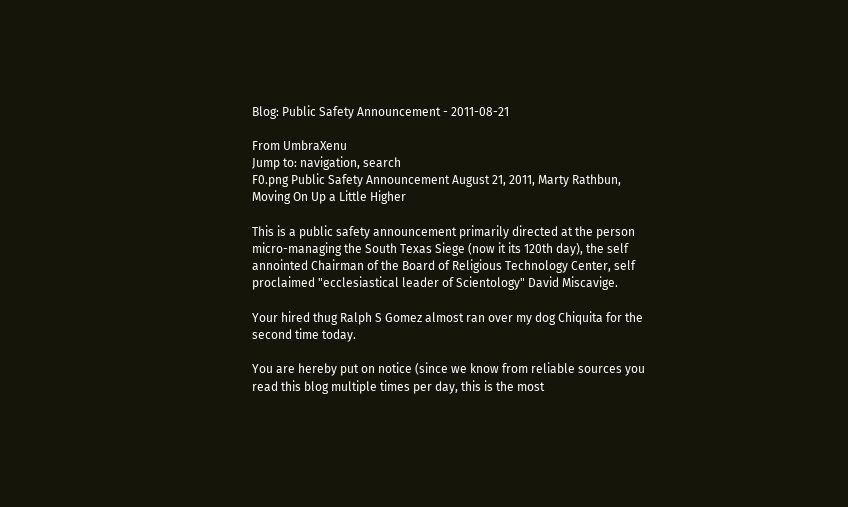Blog: Public Safety Announcement - 2011-08-21

From UmbraXenu
Jump to: navigation, search
F0.png Public Safety Announcement August 21, 2011, Marty Rathbun, Moving On Up a Little Higher

This is a public safety announcement primarily directed at the person micro-managing the South Texas Siege (now it its 120th day), the self annointed Chairman of the Board of Religious Technology Center, self proclaimed "ecclesiastical leader of Scientology" David Miscavige.

Your hired thug Ralph S Gomez almost ran over my dog Chiquita for the second time today.

You are hereby put on notice (since we know from reliable sources you read this blog multiple times per day, this is the most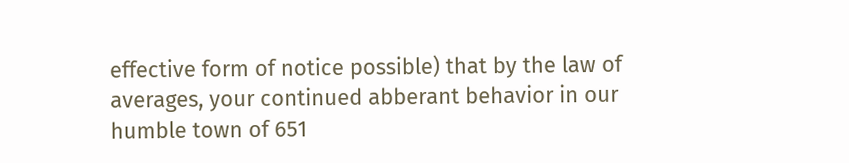effective form of notice possible) that by the law of averages, your continued abberant behavior in our humble town of 651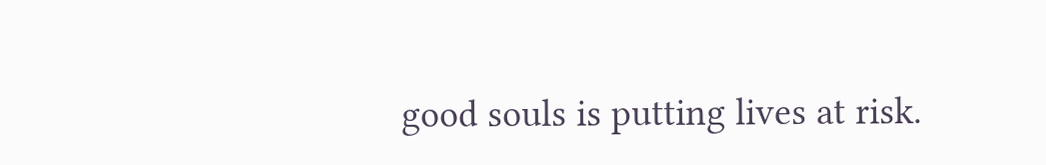good souls is putting lives at risk.